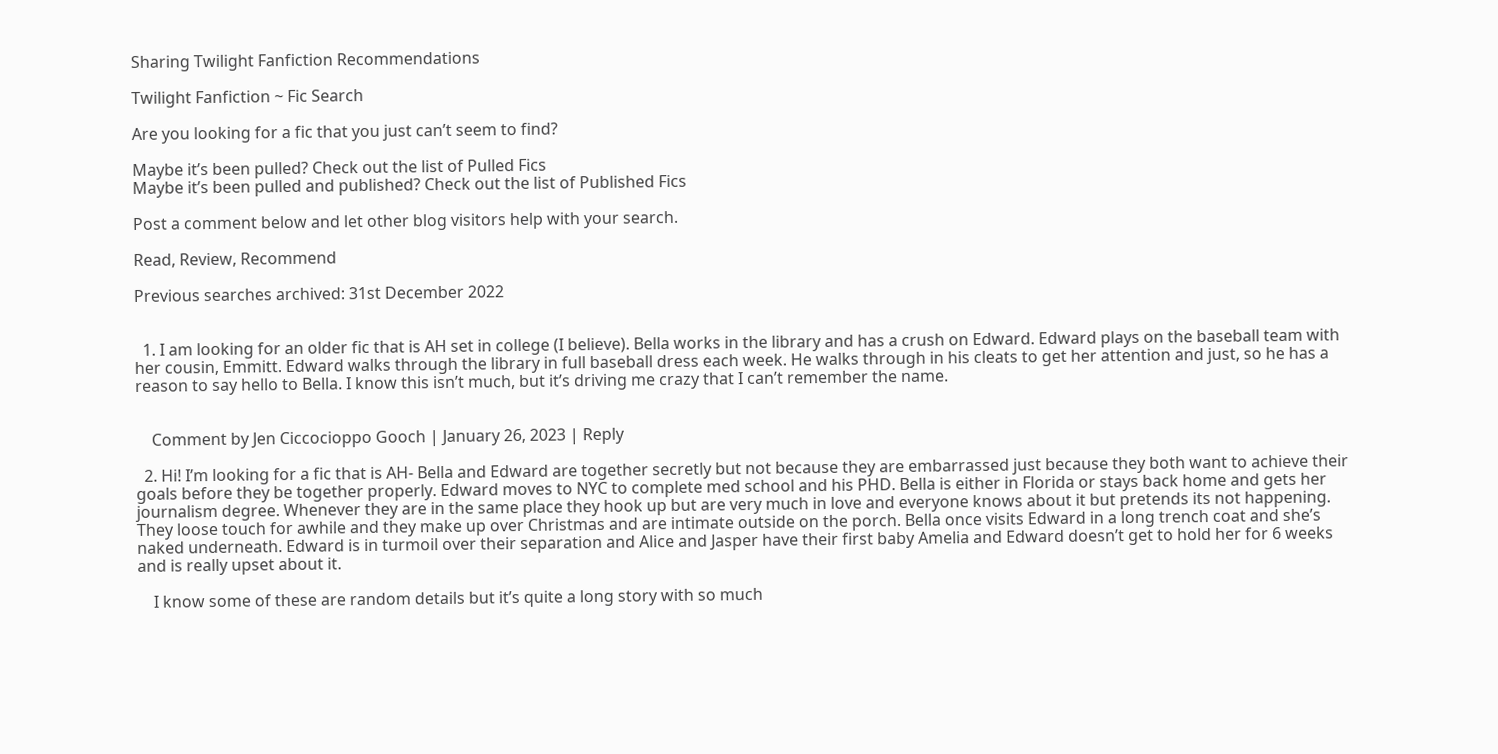Sharing Twilight Fanfiction Recommendations

Twilight Fanfiction ~ Fic Search

Are you looking for a fic that you just can’t seem to find?

Maybe it’s been pulled? Check out the list of Pulled Fics
Maybe it’s been pulled and published? Check out the list of Published Fics

Post a comment below and let other blog visitors help with your search.

Read, Review, Recommend

Previous searches archived: 31st December 2022


  1. I am looking for an older fic that is AH set in college (I believe). Bella works in the library and has a crush on Edward. Edward plays on the baseball team with her cousin, Emmitt. Edward walks through the library in full baseball dress each week. He walks through in his cleats to get her attention and just, so he has a reason to say hello to Bella. I know this isn’t much, but it’s driving me crazy that I can’t remember the name.


    Comment by Jen Ciccocioppo Gooch | January 26, 2023 | Reply

  2. Hi! I’m looking for a fic that is AH- Bella and Edward are together secretly but not because they are embarrassed just because they both want to achieve their goals before they be together properly. Edward moves to NYC to complete med school and his PHD. Bella is either in Florida or stays back home and gets her journalism degree. Whenever they are in the same place they hook up but are very much in love and everyone knows about it but pretends its not happening. They loose touch for awhile and they make up over Christmas and are intimate outside on the porch. Bella once visits Edward in a long trench coat and she’s naked underneath. Edward is in turmoil over their separation and Alice and Jasper have their first baby Amelia and Edward doesn’t get to hold her for 6 weeks and is really upset about it.

    I know some of these are random details but it’s quite a long story with so much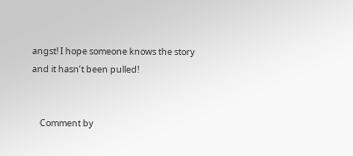angst! I hope someone knows the story and it hasn’t been pulled!


    Comment by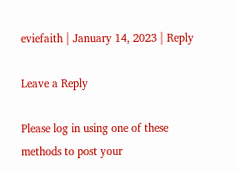eviefaith | January 14, 2023 | Reply

Leave a Reply

Please log in using one of these methods to post your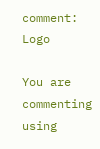comment: Logo

You are commenting using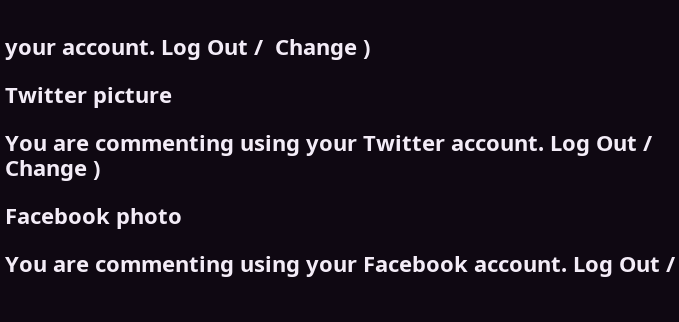your account. Log Out /  Change )

Twitter picture

You are commenting using your Twitter account. Log Out /  Change )

Facebook photo

You are commenting using your Facebook account. Log Out /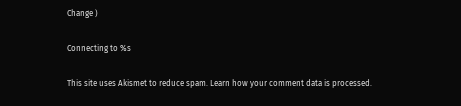Change )

Connecting to %s

This site uses Akismet to reduce spam. Learn how your comment data is processed.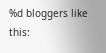%d bloggers like this: